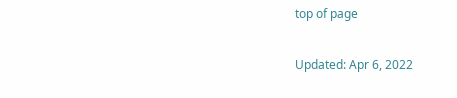top of page

Updated: Apr 6, 2022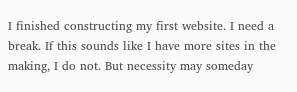I finished constructing my first website. I need a break. If this sounds like I have more sites in the making, I do not. But necessity may someday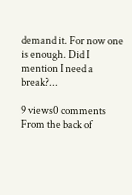demand it. For now one is enough. Did I mention I need a break?...

9 views0 comments
From the back of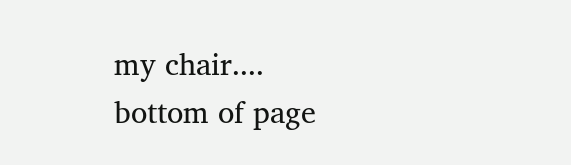my chair....
bottom of page